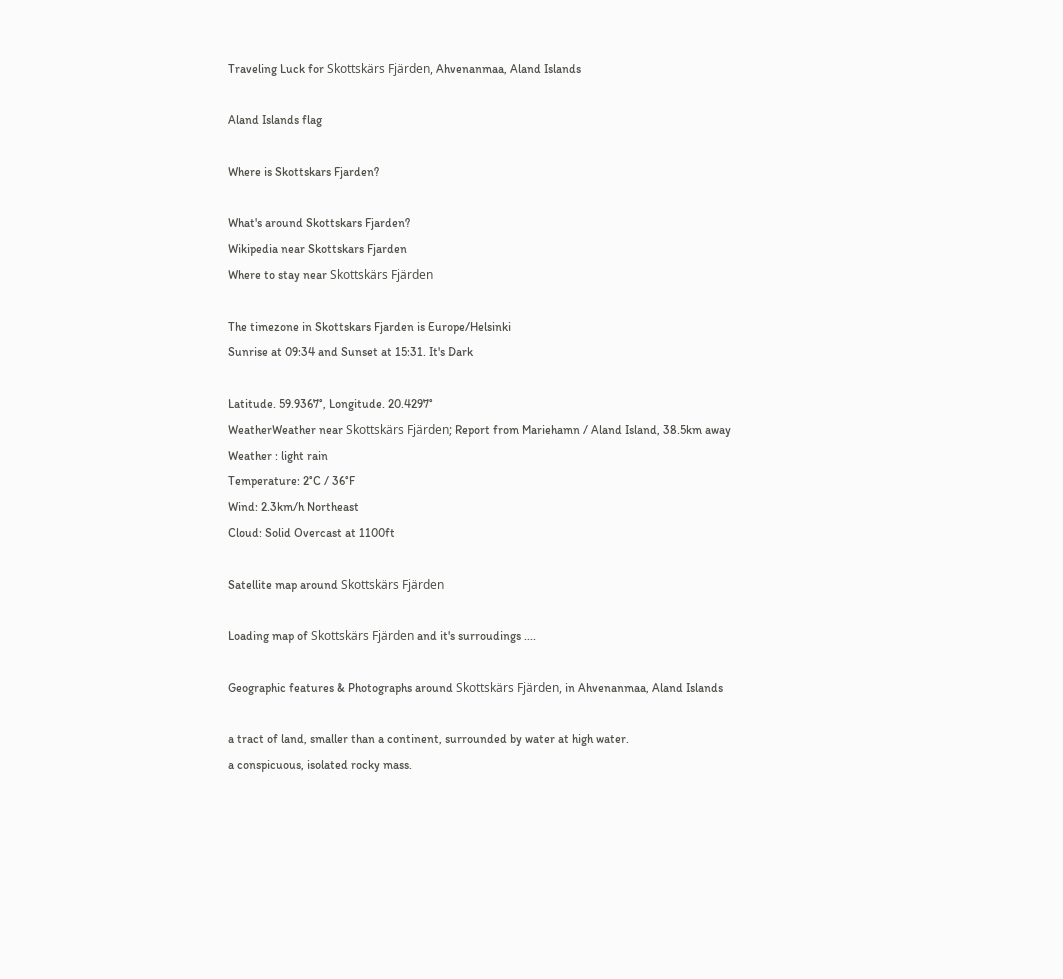Traveling Luck for Skottskärs Fjärden, Ahvenanmaa, Aland Islands

Aland Islands flag

Where is Skottskars Fjarden?

What's around Skottskars Fjarden?
Wikipedia near Skottskars Fjarden
Where to stay near Skottskärs Fjärden

The timezone in Skottskars Fjarden is Europe/Helsinki
Sunrise at 09:34 and Sunset at 15:31. It's Dark

Latitude. 59.9367°, Longitude. 20.4297°
WeatherWeather near Skottskärs Fjärden; Report from Mariehamn / Aland Island, 38.5km away
Weather : light rain
Temperature: 2°C / 36°F
Wind: 2.3km/h Northeast
Cloud: Solid Overcast at 1100ft

Satellite map around Skottskärs Fjärden

Loading map of Skottskärs Fjärden and it's surroudings ....

Geographic features & Photographs around Skottskärs Fjärden, in Ahvenanmaa, Aland Islands

a tract of land, smaller than a continent, surrounded by water at high water.
a conspicuous, isolated rocky mass.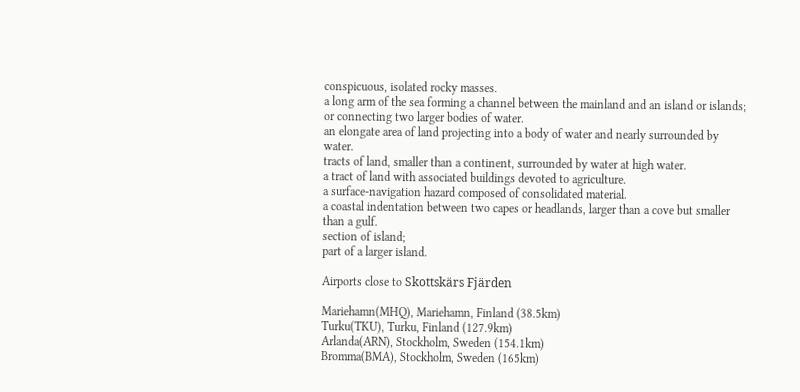conspicuous, isolated rocky masses.
a long arm of the sea forming a channel between the mainland and an island or islands; or connecting two larger bodies of water.
an elongate area of land projecting into a body of water and nearly surrounded by water.
tracts of land, smaller than a continent, surrounded by water at high water.
a tract of land with associated buildings devoted to agriculture.
a surface-navigation hazard composed of consolidated material.
a coastal indentation between two capes or headlands, larger than a cove but smaller than a gulf.
section of island;
part of a larger island.

Airports close to Skottskärs Fjärden

Mariehamn(MHQ), Mariehamn, Finland (38.5km)
Turku(TKU), Turku, Finland (127.9km)
Arlanda(ARN), Stockholm, Sweden (154.1km)
Bromma(BMA), Stockholm, Sweden (165km)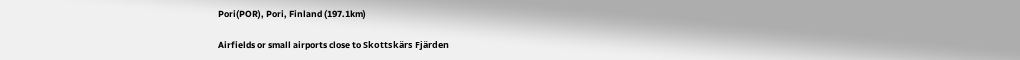Pori(POR), Pori, Finland (197.1km)

Airfields or small airports close to Skottskärs Fjärden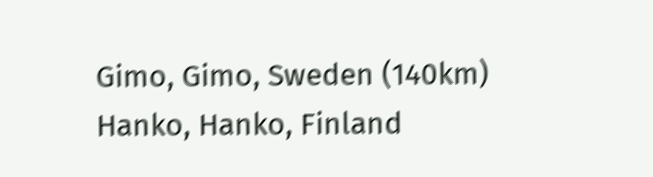Gimo, Gimo, Sweden (140km)
Hanko, Hanko, Finland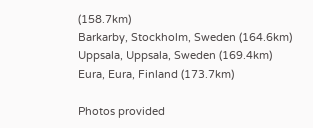(158.7km)
Barkarby, Stockholm, Sweden (164.6km)
Uppsala, Uppsala, Sweden (169.4km)
Eura, Eura, Finland (173.7km)

Photos provided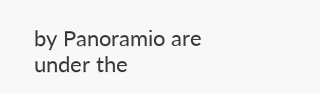by Panoramio are under the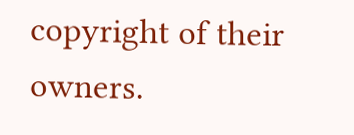copyright of their owners.